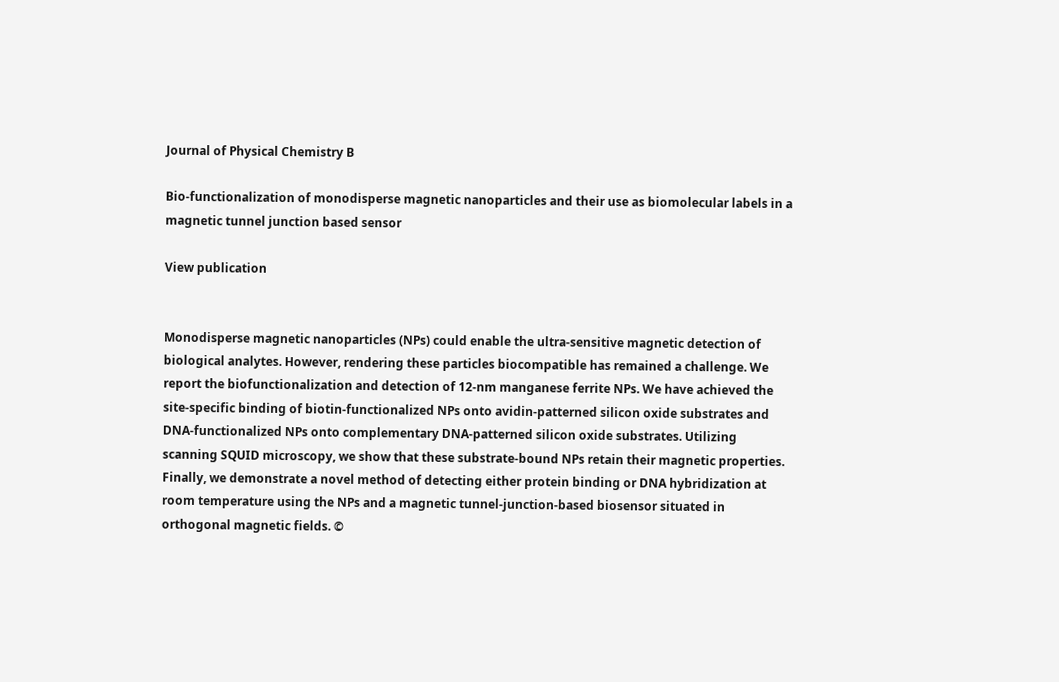Journal of Physical Chemistry B

Bio-functionalization of monodisperse magnetic nanoparticles and their use as biomolecular labels in a magnetic tunnel junction based sensor

View publication


Monodisperse magnetic nanoparticles (NPs) could enable the ultra-sensitive magnetic detection of biological analytes. However, rendering these particles biocompatible has remained a challenge. We report the biofunctionalization and detection of 12-nm manganese ferrite NPs. We have achieved the site-specific binding of biotin-functionalized NPs onto avidin-patterned silicon oxide substrates and DNA-functionalized NPs onto complementary DNA-patterned silicon oxide substrates. Utilizing scanning SQUID microscopy, we show that these substrate-bound NPs retain their magnetic properties. Finally, we demonstrate a novel method of detecting either protein binding or DNA hybridization at room temperature using the NPs and a magnetic tunnel-junction-based biosensor situated in orthogonal magnetic fields. ©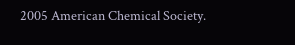2005 American Chemical Society.